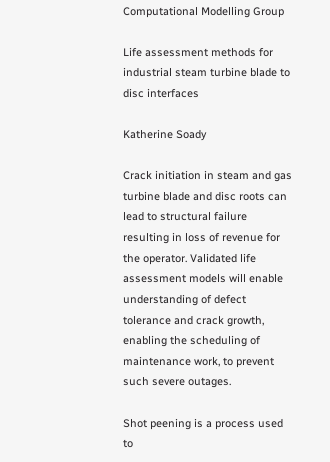Computational Modelling Group

Life assessment methods for industrial steam turbine blade to disc interfaces

Katherine Soady

Crack initiation in steam and gas turbine blade and disc roots can lead to structural failure resulting in loss of revenue for the operator. Validated life assessment models will enable understanding of defect tolerance and crack growth, enabling the scheduling of maintenance work, to prevent such severe outages.

Shot peening is a process used to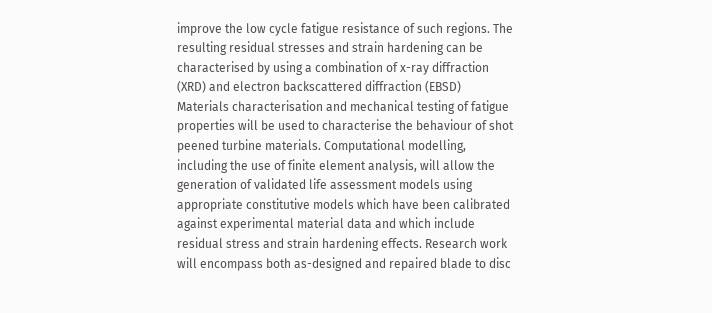improve the low cycle fatigue resistance of such regions. The resulting residual stresses and strain hardening can be characterised by using a combination of x-ray diffraction (XRD) and electron backscattered diffraction (EBSD) Materials characterisation and mechanical testing of fatigue properties will be used to characterise the behaviour of shot peened turbine materials. Computational modelling, including the use of finite element analysis, will allow the generation of validated life assessment models using appropriate constitutive models which have been calibrated against experimental material data and which include residual stress and strain hardening effects. Research work will encompass both as-designed and repaired blade to disc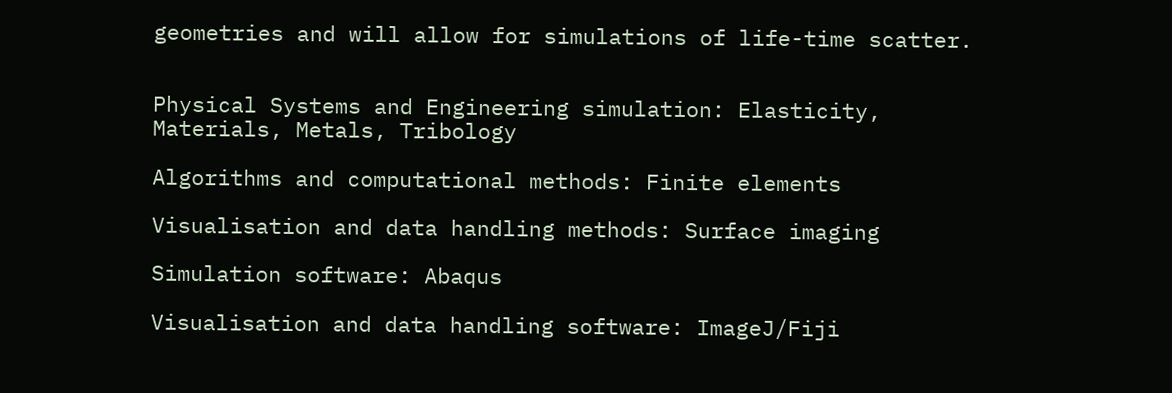geometries and will allow for simulations of life-time scatter.


Physical Systems and Engineering simulation: Elasticity, Materials, Metals, Tribology

Algorithms and computational methods: Finite elements

Visualisation and data handling methods: Surface imaging

Simulation software: Abaqus

Visualisation and data handling software: ImageJ/Fiji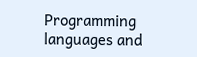Programming languages and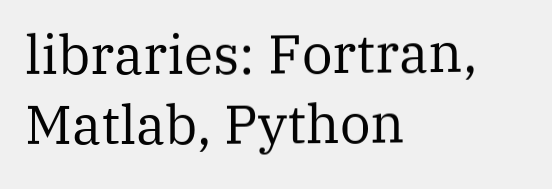libraries: Fortran, Matlab, Python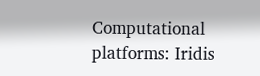Computational platforms: Iridis